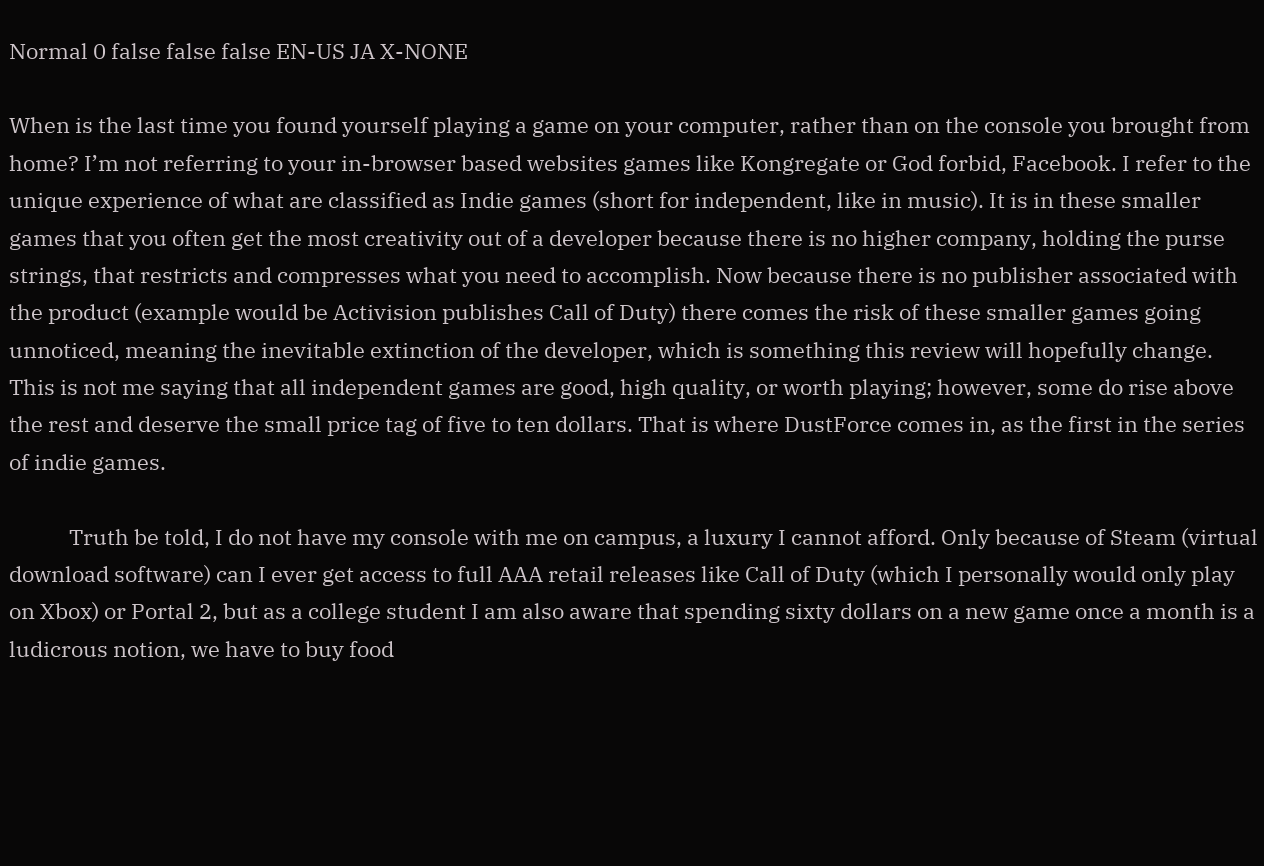Normal 0 false false false EN-US JA X-NONE

When is the last time you found yourself playing a game on your computer, rather than on the console you brought from home? I’m not referring to your in-browser based websites games like Kongregate or God forbid, Facebook. I refer to the unique experience of what are classified as Indie games (short for independent, like in music). It is in these smaller games that you often get the most creativity out of a developer because there is no higher company, holding the purse strings, that restricts and compresses what you need to accomplish. Now because there is no publisher associated with the product (example would be Activision publishes Call of Duty) there comes the risk of these smaller games going unnoticed, meaning the inevitable extinction of the developer, which is something this review will hopefully change. This is not me saying that all independent games are good, high quality, or worth playing; however, some do rise above the rest and deserve the small price tag of five to ten dollars. That is where DustForce comes in, as the first in the series of indie games.

            Truth be told, I do not have my console with me on campus, a luxury I cannot afford. Only because of Steam (virtual download software) can I ever get access to full AAA retail releases like Call of Duty (which I personally would only play on Xbox) or Portal 2, but as a college student I am also aware that spending sixty dollars on a new game once a month is a ludicrous notion, we have to buy food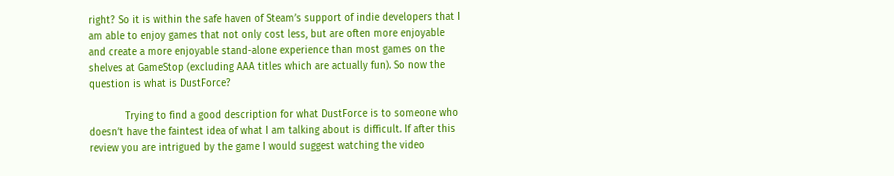right? So it is within the safe haven of Steam’s support of indie developers that I am able to enjoy games that not only cost less, but are often more enjoyable and create a more enjoyable stand-alone experience than most games on the shelves at GameStop (excluding AAA titles which are actually fun). So now the question is what is DustForce?

            Trying to find a good description for what DustForce is to someone who doesn’t have the faintest idea of what I am talking about is difficult. If after this review you are intrigued by the game I would suggest watching the video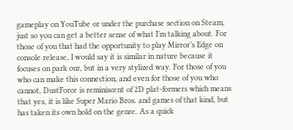gameplay on YouTube or under the purchase section on Steam, just so you can get a better sense of what I’m talking about. For those of you that had the opportunity to play Mirror’s Edge on console release, I would say it is similar in nature because it focuses on park our, but in a very stylized way. For those of you who can make this connection, and even for those of you who cannot, DustForce is reminiscent of 2D plat-formers which means that yes, it is like Super Mario Bros. and games of that kind, but has taken its own hold on the genre. As a quick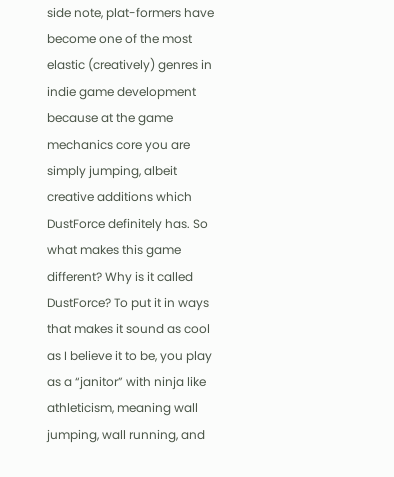side note, plat-formers have become one of the most elastic (creatively) genres in indie game development because at the game mechanics core you are simply jumping, albeit creative additions which DustForce definitely has. So what makes this game different? Why is it called DustForce? To put it in ways that makes it sound as cool as I believe it to be, you play as a “janitor” with ninja like athleticism, meaning wall jumping, wall running, and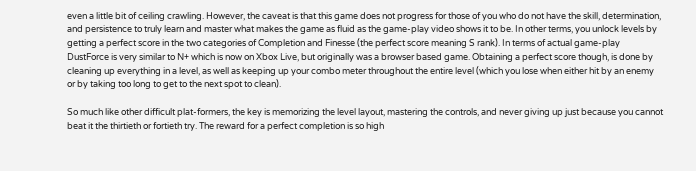even a little bit of ceiling crawling. However, the caveat is that this game does not progress for those of you who do not have the skill, determination, and persistence to truly learn and master what makes the game as fluid as the game-play video shows it to be. In other terms, you unlock levels by getting a perfect score in the two categories of Completion and Finesse (the perfect score meaning S rank). In terms of actual game-play DustForce is very similar to N+ which is now on Xbox Live, but originally was a browser based game. Obtaining a perfect score though, is done by cleaning up everything in a level, as well as keeping up your combo meter throughout the entire level (which you lose when either hit by an enemy or by taking too long to get to the next spot to clean).

So much like other difficult plat-formers, the key is memorizing the level layout, mastering the controls, and never giving up just because you cannot beat it the thirtieth or fortieth try. The reward for a perfect completion is so high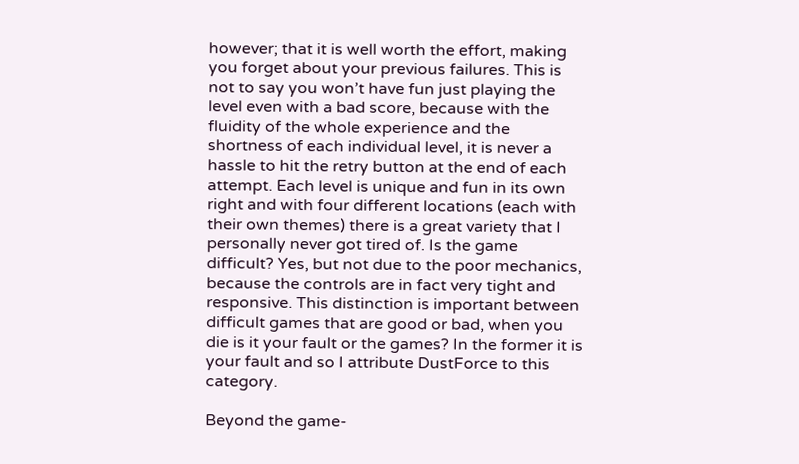however; that it is well worth the effort, making you forget about your previous failures. This is not to say you won’t have fun just playing the level even with a bad score, because with the fluidity of the whole experience and the shortness of each individual level, it is never a hassle to hit the retry button at the end of each attempt. Each level is unique and fun in its own right and with four different locations (each with their own themes) there is a great variety that I personally never got tired of. Is the game difficult? Yes, but not due to the poor mechanics, because the controls are in fact very tight and responsive. This distinction is important between difficult games that are good or bad, when you die is it your fault or the games? In the former it is your fault and so I attribute DustForce to this category.

Beyond the game-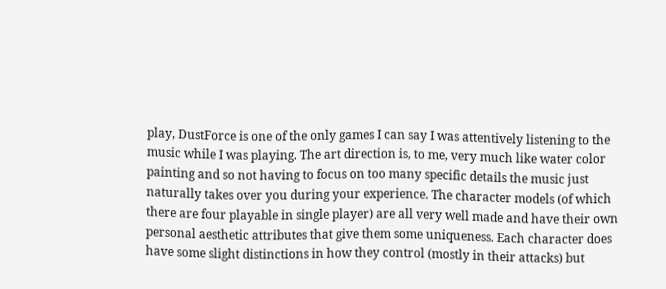play, DustForce is one of the only games I can say I was attentively listening to the music while I was playing. The art direction is, to me, very much like water color painting and so not having to focus on too many specific details the music just naturally takes over you during your experience. The character models (of which there are four playable in single player) are all very well made and have their own personal aesthetic attributes that give them some uniqueness. Each character does have some slight distinctions in how they control (mostly in their attacks) but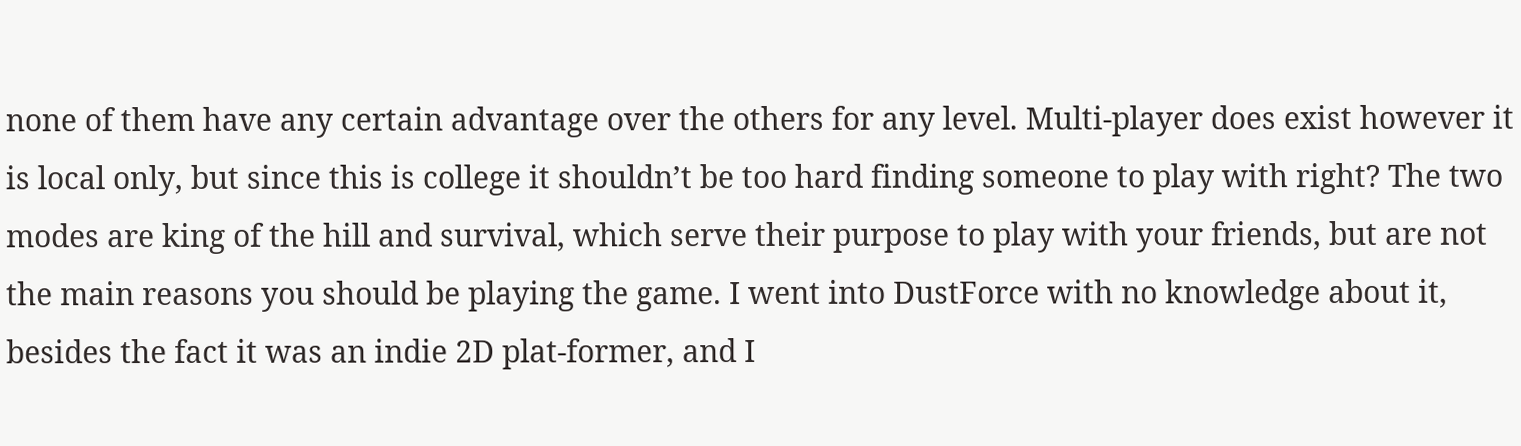none of them have any certain advantage over the others for any level. Multi-player does exist however it is local only, but since this is college it shouldn’t be too hard finding someone to play with right? The two modes are king of the hill and survival, which serve their purpose to play with your friends, but are not the main reasons you should be playing the game. I went into DustForce with no knowledge about it, besides the fact it was an indie 2D plat-former, and I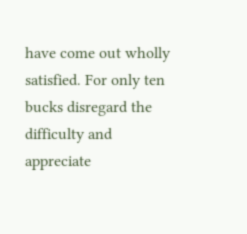have come out wholly satisfied. For only ten bucks disregard the difficulty and appreciate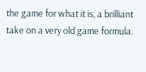the game for what it is, a brilliant take on a very old game formula.